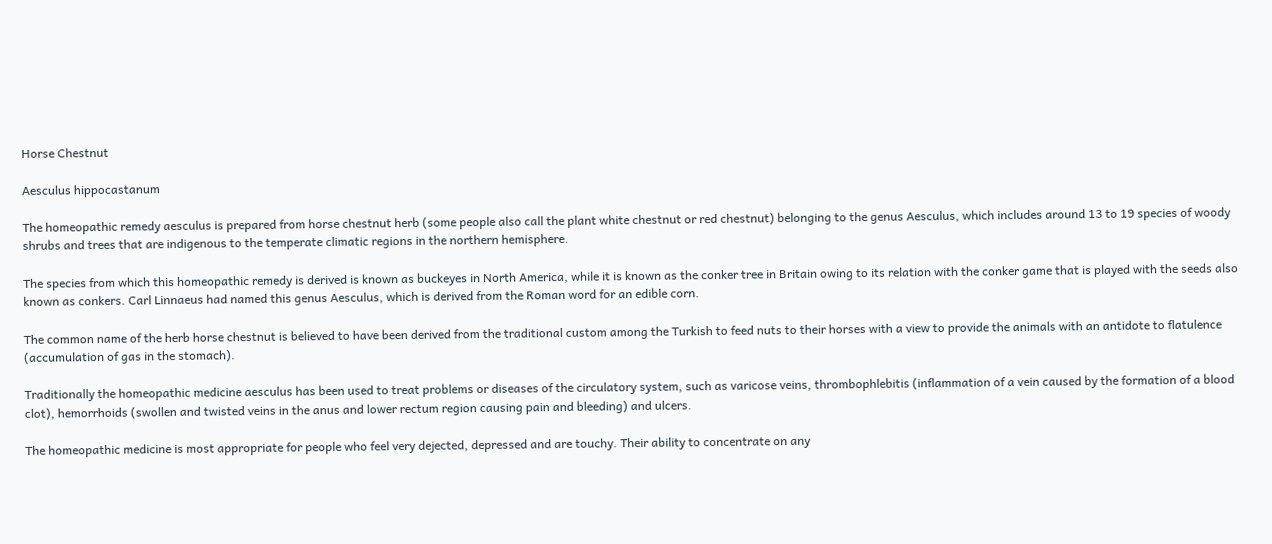Horse Chestnut

Aesculus hippocastanum

The homeopathic remedy aesculus is prepared from horse chestnut herb (some people also call the plant white chestnut or red chestnut) belonging to the genus Aesculus, which includes around 13 to 19 species of woody shrubs and trees that are indigenous to the temperate climatic regions in the northern hemisphere.

The species from which this homeopathic remedy is derived is known as buckeyes in North America, while it is known as the conker tree in Britain owing to its relation with the conker game that is played with the seeds also known as conkers. Carl Linnaeus had named this genus Aesculus, which is derived from the Roman word for an edible corn.

The common name of the herb horse chestnut is believed to have been derived from the traditional custom among the Turkish to feed nuts to their horses with a view to provide the animals with an antidote to flatulence (accumulation of gas in the stomach).

Traditionally the homeopathic medicine aesculus has been used to treat problems or diseases of the circulatory system, such as varicose veins, thrombophlebitis (inflammation of a vein caused by the formation of a blood clot), hemorrhoids (swollen and twisted veins in the anus and lower rectum region causing pain and bleeding) and ulcers.

The homeopathic medicine is most appropriate for people who feel very dejected, depressed and are touchy. Their ability to concentrate on any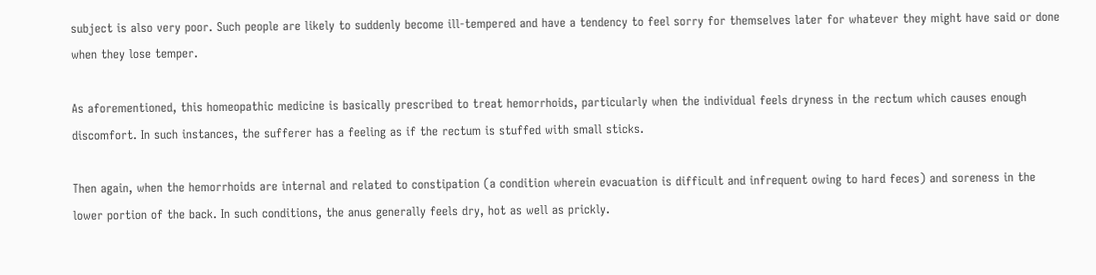subject is also very poor. Such people are likely to suddenly become ill-tempered and have a tendency to feel sorry for themselves later for whatever they might have said or done when they lose temper.

As aforementioned, this homeopathic medicine is basically prescribed to treat hemorrhoids, particularly when the individual feels dryness in the rectum which causes enough discomfort. In such instances, the sufferer has a feeling as if the rectum is stuffed with small sticks.

Then again, when the hemorrhoids are internal and related to constipation (a condition wherein evacuation is difficult and infrequent owing to hard feces) and soreness in the lower portion of the back. In such conditions, the anus generally feels dry, hot as well as prickly.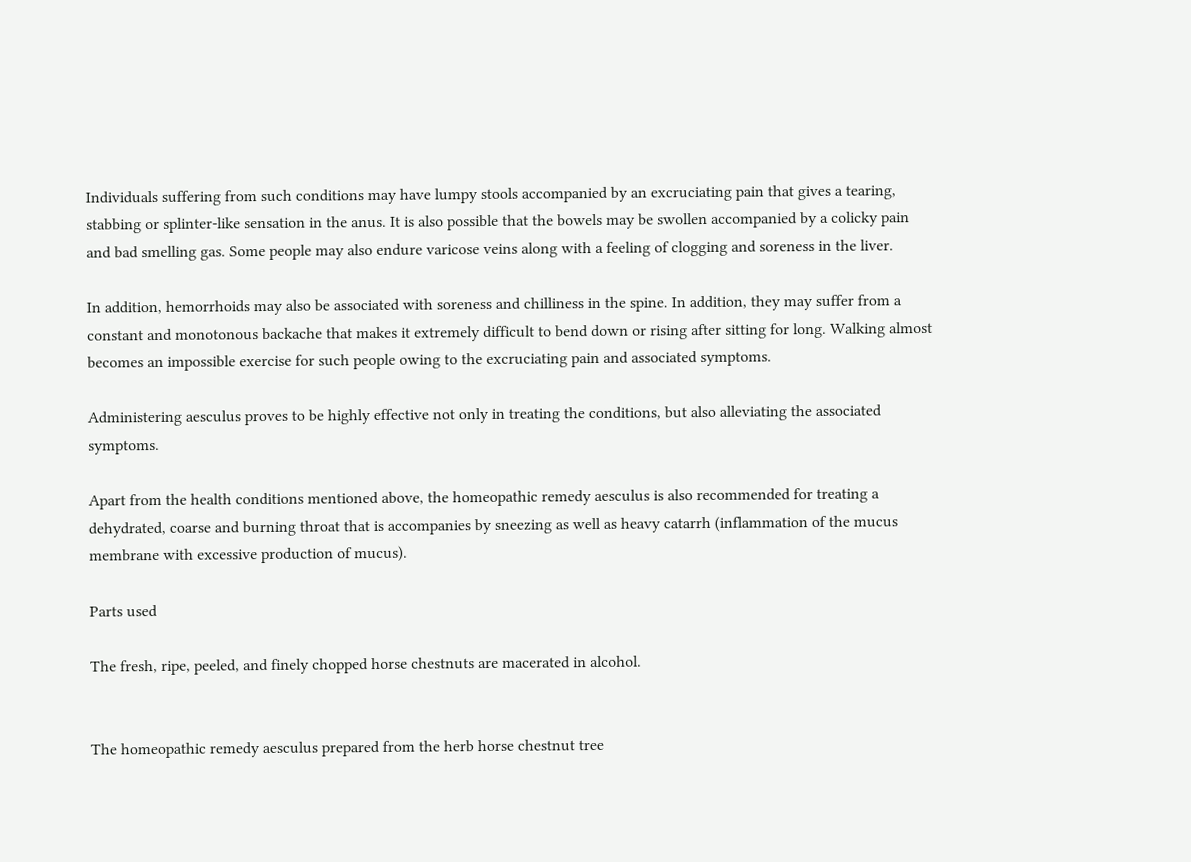Individuals suffering from such conditions may have lumpy stools accompanied by an excruciating pain that gives a tearing, stabbing or splinter-like sensation in the anus. It is also possible that the bowels may be swollen accompanied by a colicky pain and bad smelling gas. Some people may also endure varicose veins along with a feeling of clogging and soreness in the liver.

In addition, hemorrhoids may also be associated with soreness and chilliness in the spine. In addition, they may suffer from a constant and monotonous backache that makes it extremely difficult to bend down or rising after sitting for long. Walking almost becomes an impossible exercise for such people owing to the excruciating pain and associated symptoms.

Administering aesculus proves to be highly effective not only in treating the conditions, but also alleviating the associated symptoms.

Apart from the health conditions mentioned above, the homeopathic remedy aesculus is also recommended for treating a dehydrated, coarse and burning throat that is accompanies by sneezing as well as heavy catarrh (inflammation of the mucus membrane with excessive production of mucus).

Parts used

The fresh, ripe, peeled, and finely chopped horse chestnuts are macerated in alcohol.


The homeopathic remedy aesculus prepared from the herb horse chestnut tree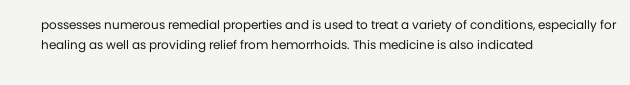possesses numerous remedial properties and is used to treat a variety of conditions, especially for healing as well as providing relief from hemorrhoids. This medicine is also indicated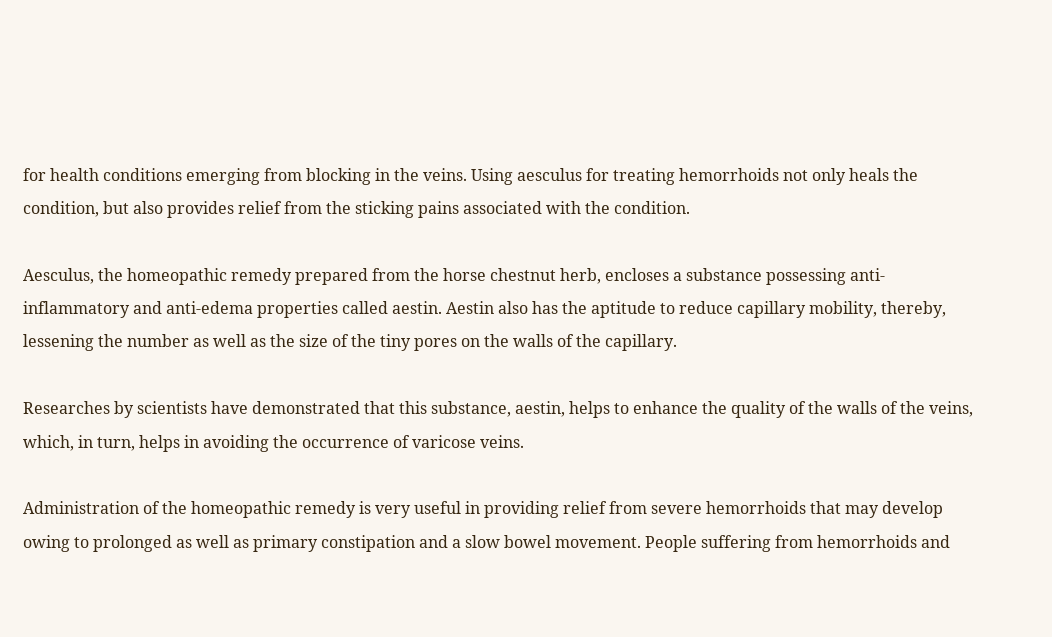for health conditions emerging from blocking in the veins. Using aesculus for treating hemorrhoids not only heals the condition, but also provides relief from the sticking pains associated with the condition.

Aesculus, the homeopathic remedy prepared from the horse chestnut herb, encloses a substance possessing anti-inflammatory and anti-edema properties called aestin. Aestin also has the aptitude to reduce capillary mobility, thereby, lessening the number as well as the size of the tiny pores on the walls of the capillary.

Researches by scientists have demonstrated that this substance, aestin, helps to enhance the quality of the walls of the veins, which, in turn, helps in avoiding the occurrence of varicose veins.

Administration of the homeopathic remedy is very useful in providing relief from severe hemorrhoids that may develop owing to prolonged as well as primary constipation and a slow bowel movement. People suffering from hemorrhoids and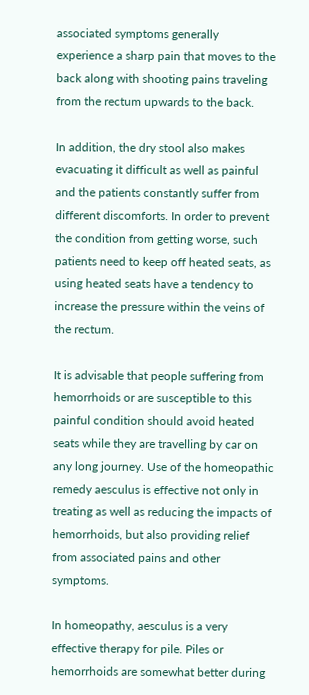associated symptoms generally experience a sharp pain that moves to the back along with shooting pains traveling from the rectum upwards to the back.

In addition, the dry stool also makes evacuating it difficult as well as painful and the patients constantly suffer from different discomforts. In order to prevent the condition from getting worse, such patients need to keep off heated seats, as using heated seats have a tendency to increase the pressure within the veins of the rectum.

It is advisable that people suffering from hemorrhoids or are susceptible to this painful condition should avoid heated seats while they are travelling by car on any long journey. Use of the homeopathic remedy aesculus is effective not only in treating as well as reducing the impacts of hemorrhoids, but also providing relief from associated pains and other symptoms.

In homeopathy, aesculus is a very effective therapy for pile. Piles or hemorrhoids are somewhat better during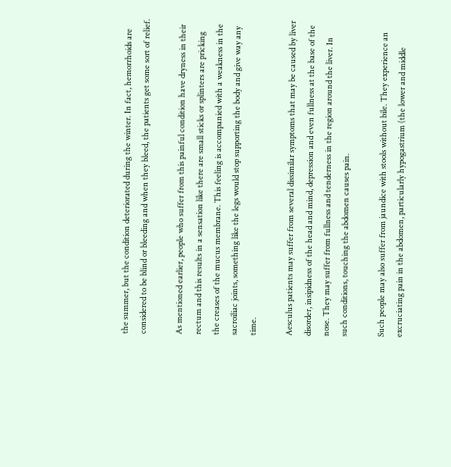the summer, but the condition deteriorated during the winter. In fact, hemorrhoids are considered to be blind or bleeding and when they bleed, the patients get some sort of relief.

As mentioned earlier, people who suffer from this painful condition have dryness in their rectum and this results in a sensation like there are small sticks or splinters are pricking the creases of the mucus membrane. This feeling is accompanied with a weakness in the sacroiliac joints, something like the legs would stop supporting the body and give way any time.

Aesculus patients may suffer from several dissimilar symptoms that may be caused by liver disorder, insipidness of the head and mind, depression and even fullness at the base of the nose. They may suffer from fullness and tenderness in the region around the liver. In such conditions, touching the abdomen causes pain.

Such people may also suffer from jaundice with stools without bile. They experience an excruciating pain in the abdomen, particularly hypogastrium (the lower and middle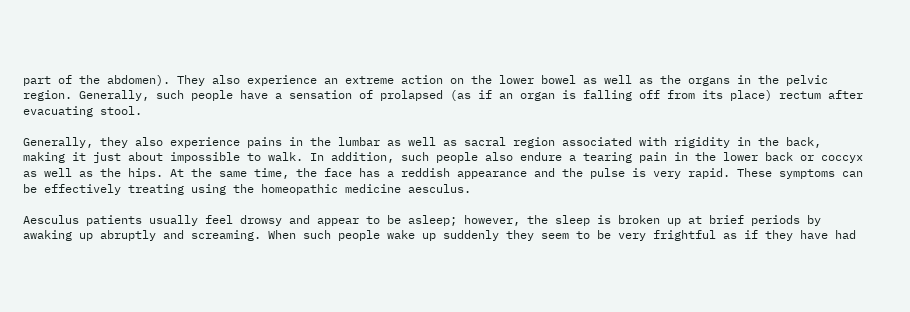part of the abdomen). They also experience an extreme action on the lower bowel as well as the organs in the pelvic region. Generally, such people have a sensation of prolapsed (as if an organ is falling off from its place) rectum after evacuating stool.

Generally, they also experience pains in the lumbar as well as sacral region associated with rigidity in the back, making it just about impossible to walk. In addition, such people also endure a tearing pain in the lower back or coccyx as well as the hips. At the same time, the face has a reddish appearance and the pulse is very rapid. These symptoms can be effectively treating using the homeopathic medicine aesculus.

Aesculus patients usually feel drowsy and appear to be asleep; however, the sleep is broken up at brief periods by awaking up abruptly and screaming. When such people wake up suddenly they seem to be very frightful as if they have had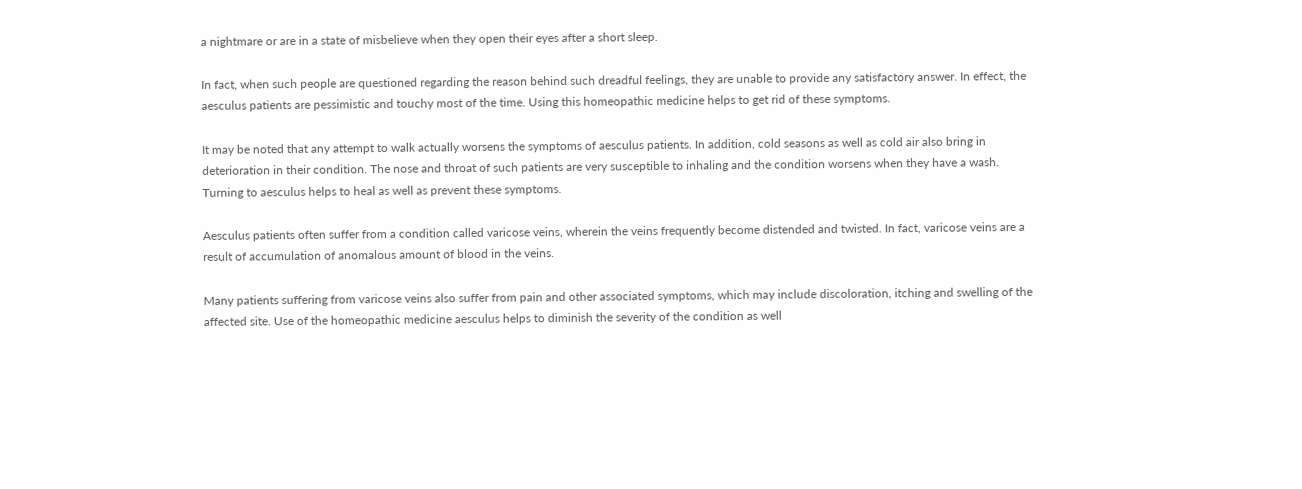a nightmare or are in a state of misbelieve when they open their eyes after a short sleep.

In fact, when such people are questioned regarding the reason behind such dreadful feelings, they are unable to provide any satisfactory answer. In effect, the aesculus patients are pessimistic and touchy most of the time. Using this homeopathic medicine helps to get rid of these symptoms.

It may be noted that any attempt to walk actually worsens the symptoms of aesculus patients. In addition, cold seasons as well as cold air also bring in deterioration in their condition. The nose and throat of such patients are very susceptible to inhaling and the condition worsens when they have a wash. Turning to aesculus helps to heal as well as prevent these symptoms.

Aesculus patients often suffer from a condition called varicose veins, wherein the veins frequently become distended and twisted. In fact, varicose veins are a result of accumulation of anomalous amount of blood in the veins.

Many patients suffering from varicose veins also suffer from pain and other associated symptoms, which may include discoloration, itching and swelling of the affected site. Use of the homeopathic medicine aesculus helps to diminish the severity of the condition as well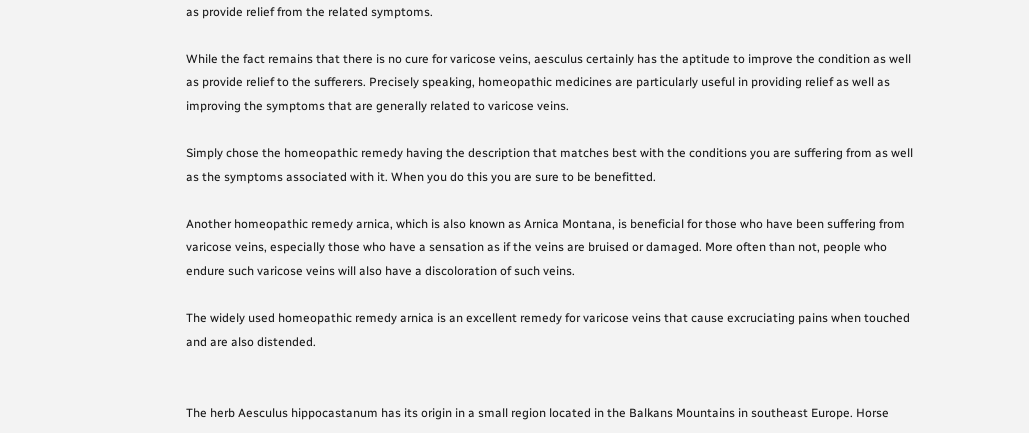as provide relief from the related symptoms.

While the fact remains that there is no cure for varicose veins, aesculus certainly has the aptitude to improve the condition as well as provide relief to the sufferers. Precisely speaking, homeopathic medicines are particularly useful in providing relief as well as improving the symptoms that are generally related to varicose veins.

Simply chose the homeopathic remedy having the description that matches best with the conditions you are suffering from as well as the symptoms associated with it. When you do this you are sure to be benefitted.

Another homeopathic remedy arnica, which is also known as Arnica Montana, is beneficial for those who have been suffering from varicose veins, especially those who have a sensation as if the veins are bruised or damaged. More often than not, people who endure such varicose veins will also have a discoloration of such veins.

The widely used homeopathic remedy arnica is an excellent remedy for varicose veins that cause excruciating pains when touched and are also distended.


The herb Aesculus hippocastanum has its origin in a small region located in the Balkans Mountains in southeast Europe. Horse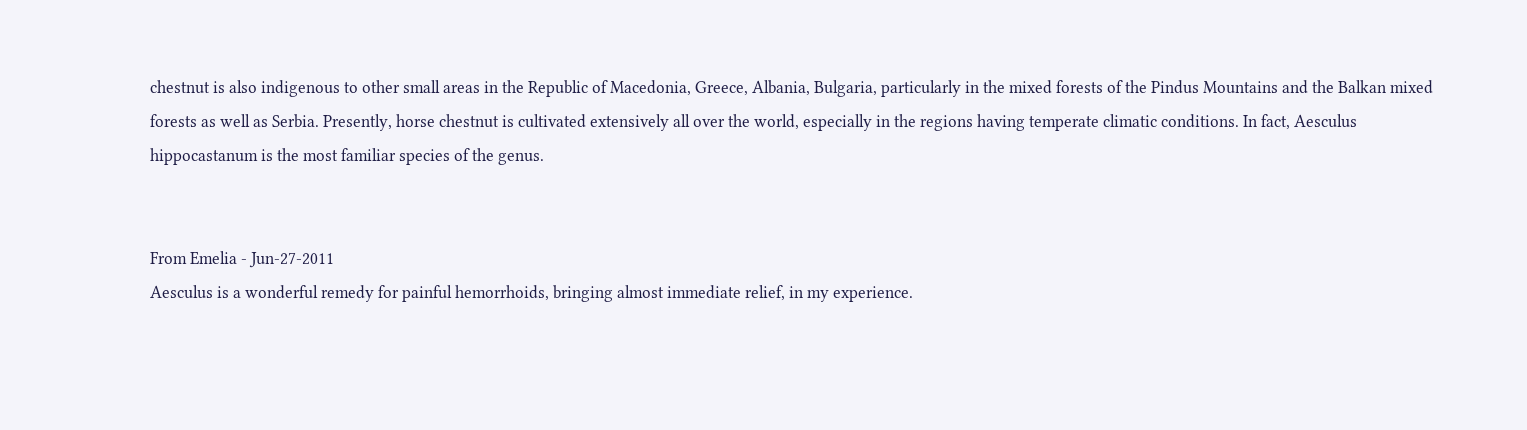chestnut is also indigenous to other small areas in the Republic of Macedonia, Greece, Albania, Bulgaria, particularly in the mixed forests of the Pindus Mountains and the Balkan mixed forests as well as Serbia. Presently, horse chestnut is cultivated extensively all over the world, especially in the regions having temperate climatic conditions. In fact, Aesculus hippocastanum is the most familiar species of the genus.


From Emelia - Jun-27-2011
Aesculus is a wonderful remedy for painful hemorrhoids, bringing almost immediate relief, in my experience.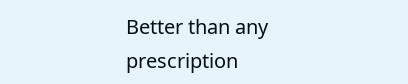Better than any prescription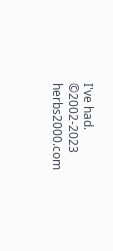I've had.
©2002-2023 herbs2000.com